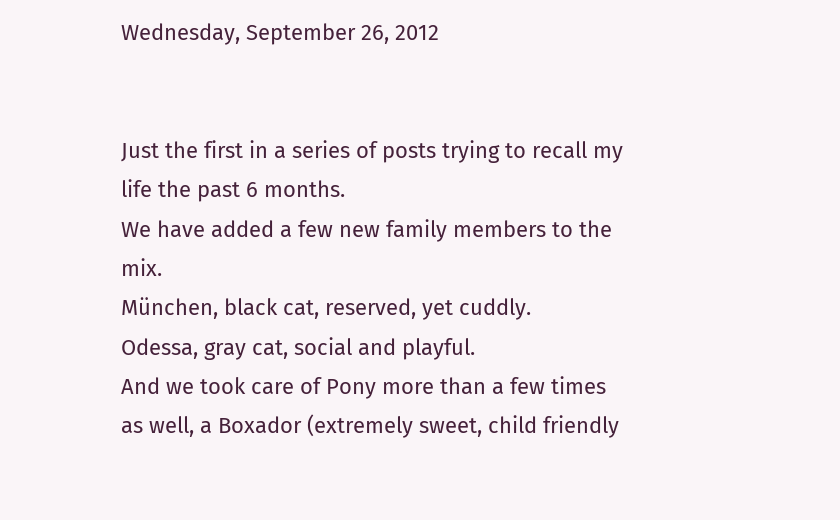Wednesday, September 26, 2012


Just the first in a series of posts trying to recall my life the past 6 months.
We have added a few new family members to the mix.
München, black cat, reserved, yet cuddly.
Odessa, gray cat, social and playful.
And we took care of Pony more than a few times as well, a Boxador (extremely sweet, child friendly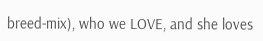breed-mix), who we LOVE, and she loves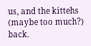us, and the kittehs (maybe too much?) back.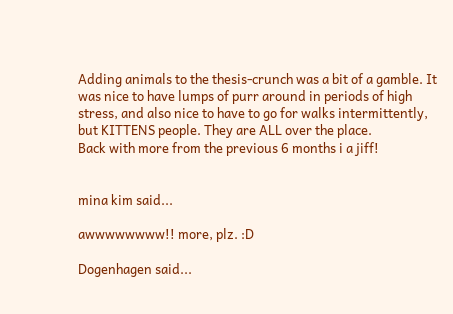Adding animals to the thesis-crunch was a bit of a gamble. It was nice to have lumps of purr around in periods of high stress, and also nice to have to go for walks intermittently, but KITTENS people. They are ALL over the place.
Back with more from the previous 6 months i a jiff!


mina kim said...

awwwwwwww!! more, plz. :D

Dogenhagen said...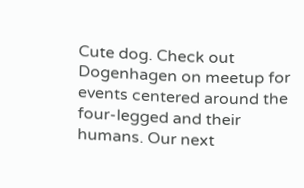Cute dog. Check out Dogenhagen on meetup for events centered around the four-legged and their humans. Our next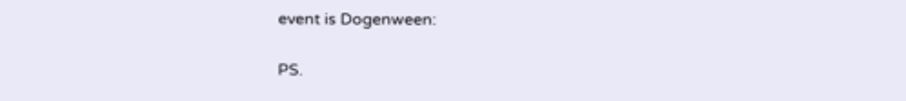event is Dogenween:

PS.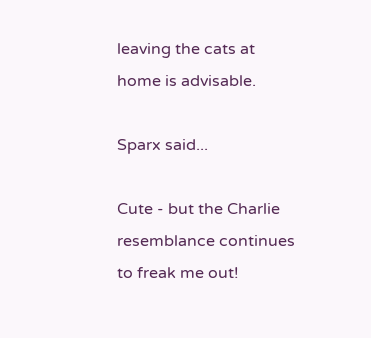leaving the cats at home is advisable.

Sparx said...

Cute - but the Charlie resemblance continues to freak me out!